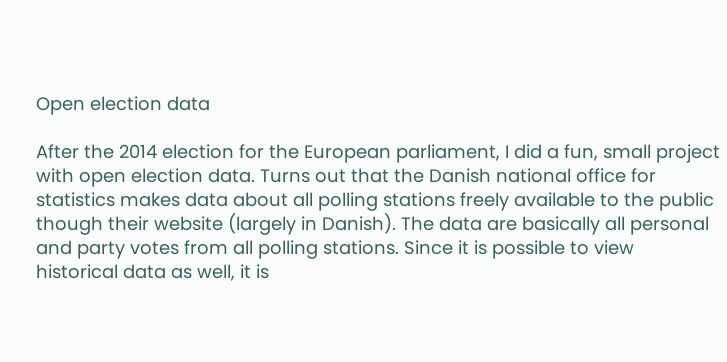Open election data

After the 2014 election for the European parliament, I did a fun, small project with open election data. Turns out that the Danish national office for statistics makes data about all polling stations freely available to the public though their website (largely in Danish). The data are basically all personal and party votes from all polling stations. Since it is possible to view historical data as well, it is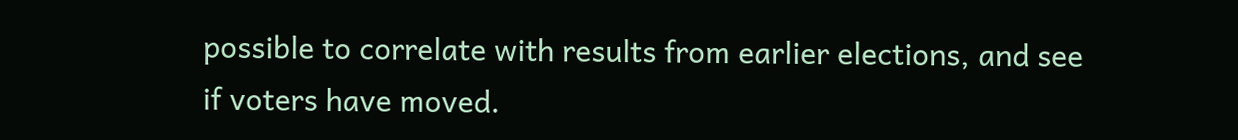possible to correlate with results from earlier elections, and see if voters have moved.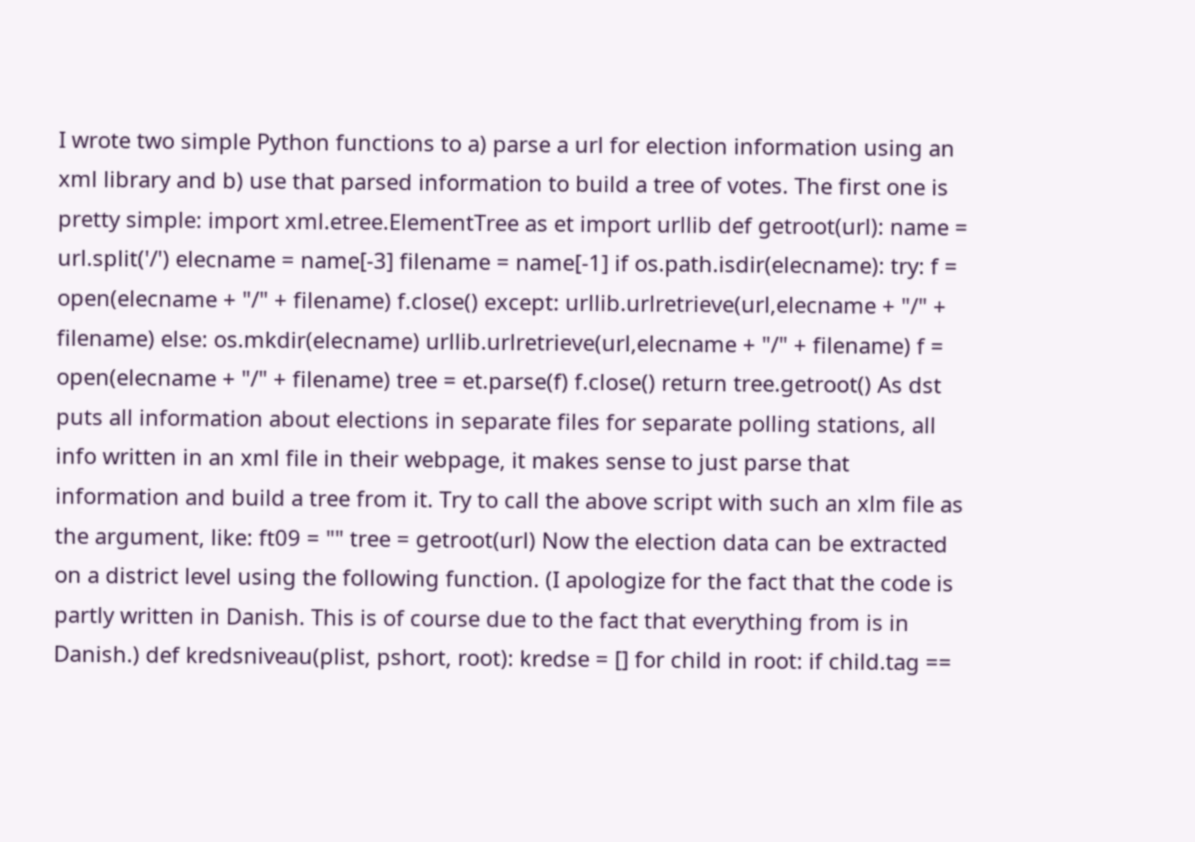I wrote two simple Python functions to a) parse a url for election information using an xml library and b) use that parsed information to build a tree of votes. The first one is pretty simple: import xml.etree.ElementTree as et import urllib def getroot(url): name = url.split('/') elecname = name[-3] filename = name[-1] if os.path.isdir(elecname): try: f = open(elecname + "/" + filename) f.close() except: urllib.urlretrieve(url,elecname + "/" + filename) else: os.mkdir(elecname) urllib.urlretrieve(url,elecname + "/" + filename) f = open(elecname + "/" + filename) tree = et.parse(f) f.close() return tree.getroot() As dst puts all information about elections in separate files for separate polling stations, all info written in an xml file in their webpage, it makes sense to just parse that information and build a tree from it. Try to call the above script with such an xlm file as the argument, like: ft09 = "" tree = getroot(url) Now the election data can be extracted on a district level using the following function. (I apologize for the fact that the code is partly written in Danish. This is of course due to the fact that everything from is in Danish.) def kredsniveau(plist, pshort, root): kredse = [] for child in root: if child.tag ==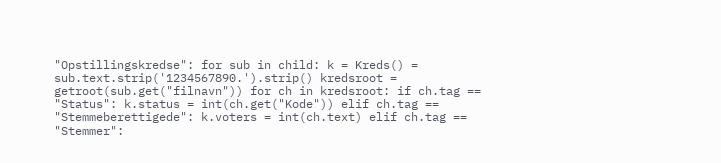"Opstillingskredse": for sub in child: k = Kreds() = sub.text.strip('1234567890.').strip() kredsroot = getroot(sub.get("filnavn")) for ch in kredsroot: if ch.tag == "Status": k.status = int(ch.get("Kode")) elif ch.tag == "Stemmeberettigede": k.voters = int(ch.text) elif ch.tag == "Stemmer":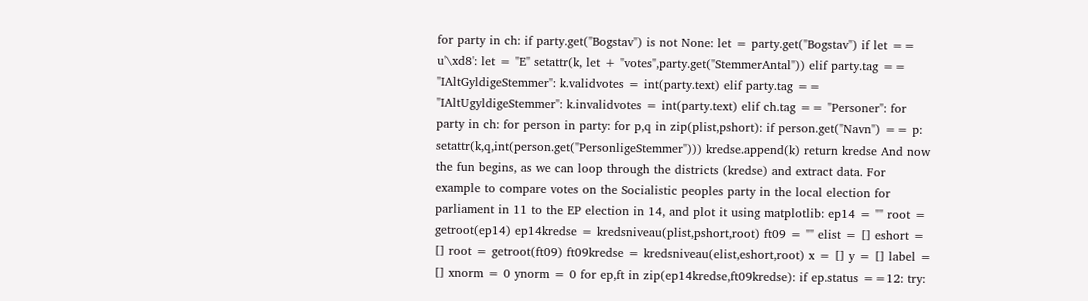for party in ch: if party.get("Bogstav") is not None: let = party.get("Bogstav") if let == u'\xd8': let = "E" setattr(k, let + "votes",party.get("StemmerAntal")) elif party.tag == "IAltGyldigeStemmer": k.validvotes = int(party.text) elif party.tag == "IAltUgyldigeStemmer": k.invalidvotes = int(party.text) elif ch.tag == "Personer": for party in ch: for person in party: for p,q in zip(plist,pshort): if person.get("Navn") == p: setattr(k,q,int(person.get("PersonligeStemmer"))) kredse.append(k) return kredse And now the fun begins, as we can loop through the districts (kredse) and extract data. For example to compare votes on the Socialistic peoples party in the local election for parliament in 11 to the EP election in 14, and plot it using matplotlib: ep14 = "" root = getroot(ep14) ep14kredse = kredsniveau(plist,pshort,root) ft09 = "" elist = [] eshort = [] root = getroot(ft09) ft09kredse = kredsniveau(elist,eshort,root) x = [] y = [] label = [] xnorm = 0 ynorm = 0 for ep,ft in zip(ep14kredse,ft09kredse): if ep.status ==12: try: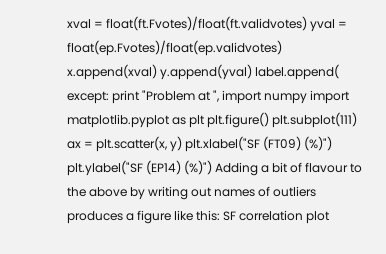xval = float(ft.Fvotes)/float(ft.validvotes) yval = float(ep.Fvotes)/float(ep.validvotes) x.append(xval) y.append(yval) label.append( except: print "Problem at ", import numpy import matplotlib.pyplot as plt plt.figure() plt.subplot(111) ax = plt.scatter(x, y) plt.xlabel("SF (FT09) (%)") plt.ylabel("SF (EP14) (%)") Adding a bit of flavour to the above by writing out names of outliers produces a figure like this: SF correlation plot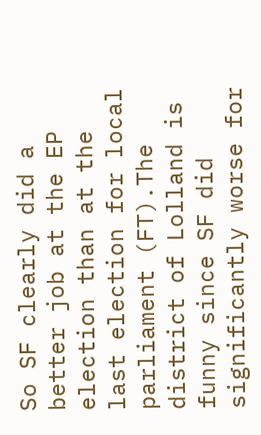So SF clearly did a better job at the EP election than at the last election for local parliament (FT).The district of Lolland is funny since SF did significantly worse for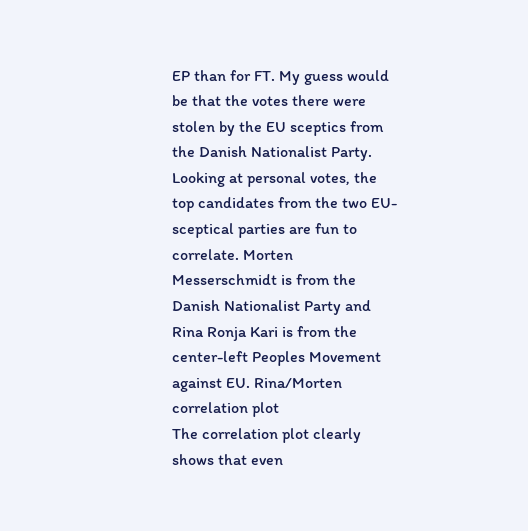EP than for FT. My guess would be that the votes there were stolen by the EU sceptics from the Danish Nationalist Party. Looking at personal votes, the top candidates from the two EU-sceptical parties are fun to correlate. Morten Messerschmidt is from the Danish Nationalist Party and Rina Ronja Kari is from the center-left Peoples Movement against EU. Rina/Morten correlation plot
The correlation plot clearly shows that even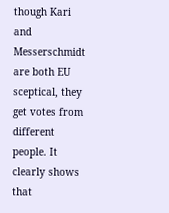though Kari and Messerschmidt are both EU sceptical, they get votes from different people. It clearly shows that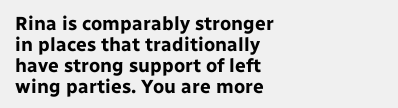Rina is comparably stronger in places that traditionally have strong support of left wing parties. You are more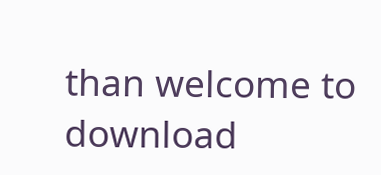than welcome to download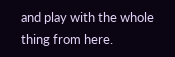and play with the whole thing from here.